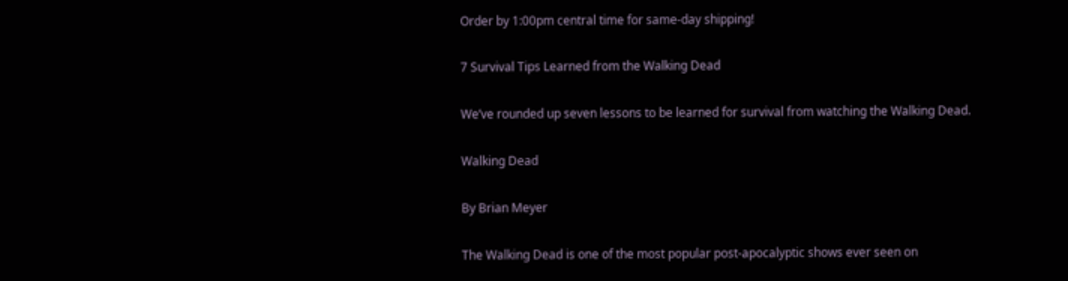Order by 1:00pm central time for same-day shipping!

7 Survival Tips Learned from the Walking Dead

We’ve rounded up seven lessons to be learned for survival from watching the Walking Dead.

Walking Dead

By Brian Meyer

The Walking Dead is one of the most popular post-apocalyptic shows ever seen on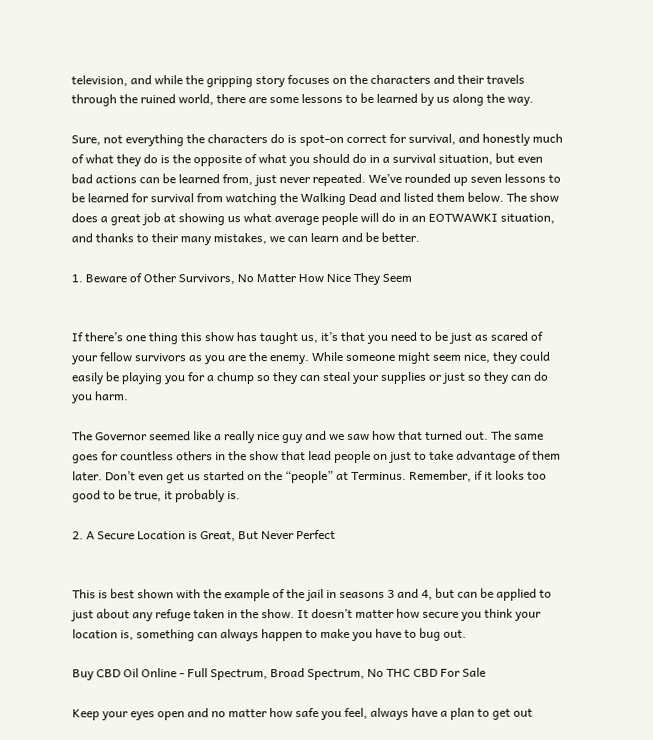television, and while the gripping story focuses on the characters and their travels through the ruined world, there are some lessons to be learned by us along the way.

Sure, not everything the characters do is spot-on correct for survival, and honestly much of what they do is the opposite of what you should do in a survival situation, but even bad actions can be learned from, just never repeated. We’ve rounded up seven lessons to be learned for survival from watching the Walking Dead and listed them below. The show does a great job at showing us what average people will do in an EOTWAWKI situation, and thanks to their many mistakes, we can learn and be better.

1. Beware of Other Survivors, No Matter How Nice They Seem


If there’s one thing this show has taught us, it’s that you need to be just as scared of your fellow survivors as you are the enemy. While someone might seem nice, they could easily be playing you for a chump so they can steal your supplies or just so they can do you harm.

The Governor seemed like a really nice guy and we saw how that turned out. The same goes for countless others in the show that lead people on just to take advantage of them later. Don’t even get us started on the “people” at Terminus. Remember, if it looks too good to be true, it probably is.

2. A Secure Location is Great, But Never Perfect


This is best shown with the example of the jail in seasons 3 and 4, but can be applied to just about any refuge taken in the show. It doesn’t matter how secure you think your location is, something can always happen to make you have to bug out.

Buy CBD Oil Online - Full Spectrum, Broad Spectrum, No THC CBD For Sale

Keep your eyes open and no matter how safe you feel, always have a plan to get out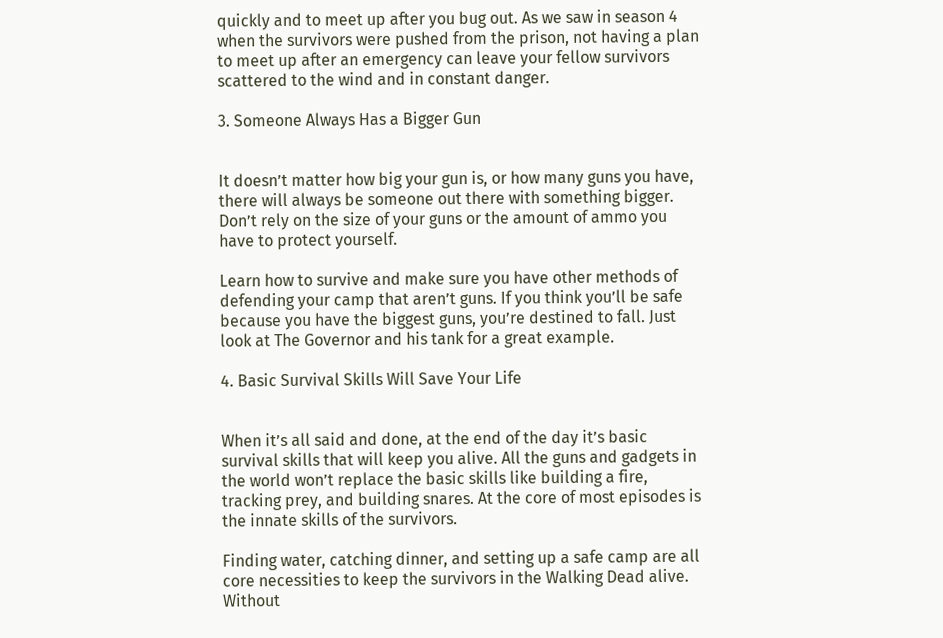quickly and to meet up after you bug out. As we saw in season 4 when the survivors were pushed from the prison, not having a plan to meet up after an emergency can leave your fellow survivors scattered to the wind and in constant danger.

3. Someone Always Has a Bigger Gun


It doesn’t matter how big your gun is, or how many guns you have, there will always be someone out there with something bigger. Don’t rely on the size of your guns or the amount of ammo you have to protect yourself.

Learn how to survive and make sure you have other methods of defending your camp that aren’t guns. If you think you’ll be safe because you have the biggest guns, you’re destined to fall. Just look at The Governor and his tank for a great example.

4. Basic Survival Skills Will Save Your Life


When it’s all said and done, at the end of the day it’s basic survival skills that will keep you alive. All the guns and gadgets in the world won’t replace the basic skills like building a fire, tracking prey, and building snares. At the core of most episodes is the innate skills of the survivors.

Finding water, catching dinner, and setting up a safe camp are all core necessities to keep the survivors in the Walking Dead alive. Without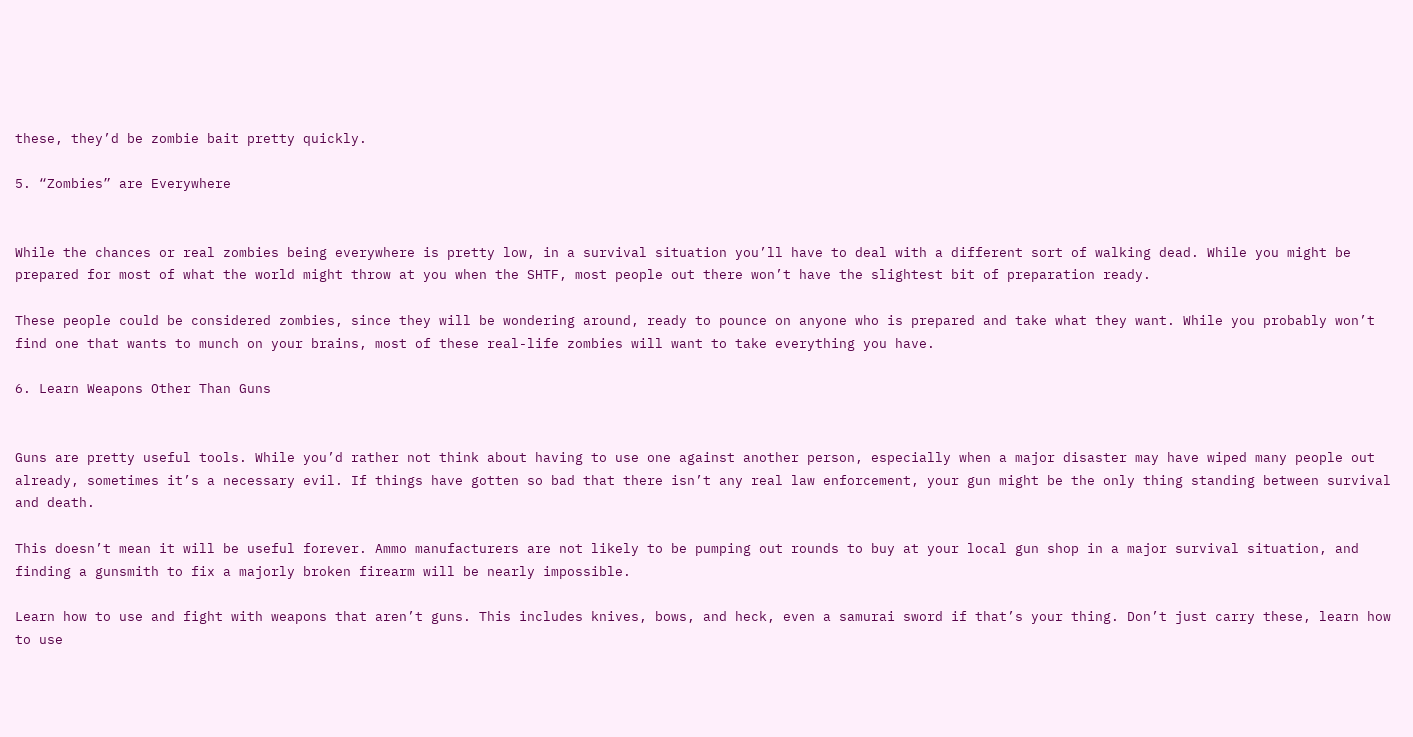these, they’d be zombie bait pretty quickly.

5. “Zombies” are Everywhere


While the chances or real zombies being everywhere is pretty low, in a survival situation you’ll have to deal with a different sort of walking dead. While you might be prepared for most of what the world might throw at you when the SHTF, most people out there won’t have the slightest bit of preparation ready.

These people could be considered zombies, since they will be wondering around, ready to pounce on anyone who is prepared and take what they want. While you probably won’t find one that wants to munch on your brains, most of these real-life zombies will want to take everything you have.

6. Learn Weapons Other Than Guns


Guns are pretty useful tools. While you’d rather not think about having to use one against another person, especially when a major disaster may have wiped many people out already, sometimes it’s a necessary evil. If things have gotten so bad that there isn’t any real law enforcement, your gun might be the only thing standing between survival and death.

This doesn’t mean it will be useful forever. Ammo manufacturers are not likely to be pumping out rounds to buy at your local gun shop in a major survival situation, and finding a gunsmith to fix a majorly broken firearm will be nearly impossible.

Learn how to use and fight with weapons that aren’t guns. This includes knives, bows, and heck, even a samurai sword if that’s your thing. Don’t just carry these, learn how to use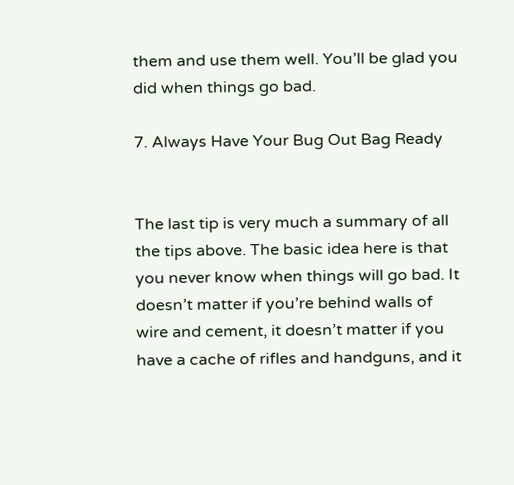them and use them well. You’ll be glad you did when things go bad.

7. Always Have Your Bug Out Bag Ready


The last tip is very much a summary of all the tips above. The basic idea here is that you never know when things will go bad. It doesn’t matter if you’re behind walls of wire and cement, it doesn’t matter if you have a cache of rifles and handguns, and it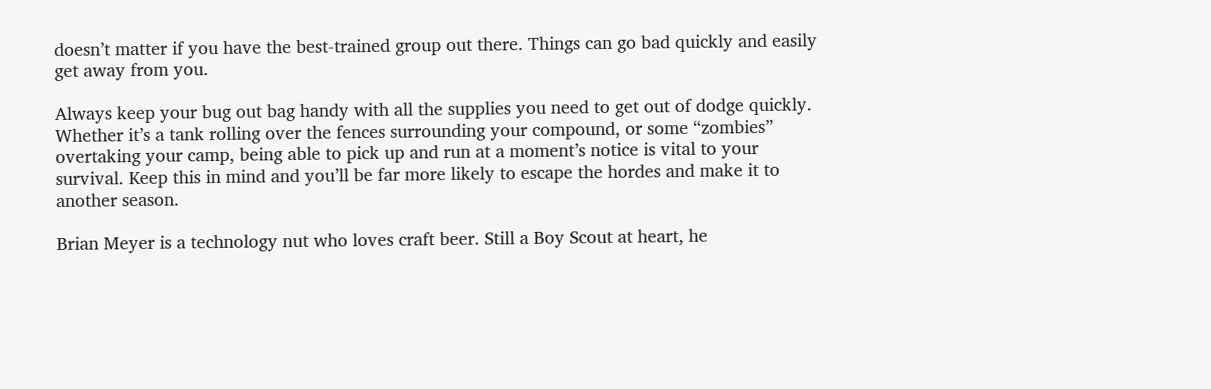doesn’t matter if you have the best-trained group out there. Things can go bad quickly and easily get away from you.

Always keep your bug out bag handy with all the supplies you need to get out of dodge quickly. Whether it’s a tank rolling over the fences surrounding your compound, or some “zombies” overtaking your camp, being able to pick up and run at a moment’s notice is vital to your survival. Keep this in mind and you’ll be far more likely to escape the hordes and make it to another season.

Brian Meyer is a technology nut who loves craft beer. Still a Boy Scout at heart, he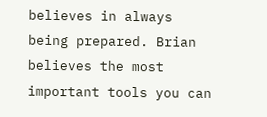believes in always being prepared. Brian believes the most important tools you can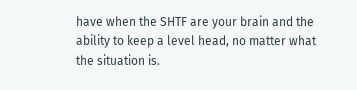have when the SHTF are your brain and the ability to keep a level head, no matter what the situation is.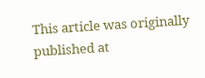This article was originally published at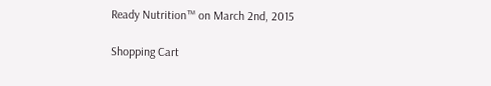Ready Nutrition™ on March 2nd, 2015

Shopping Cart